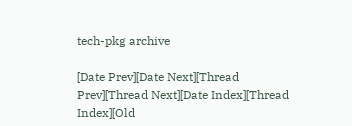tech-pkg archive

[Date Prev][Date Next][Thread Prev][Thread Next][Date Index][Thread Index][Old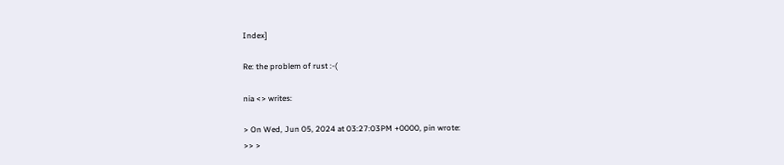Index]

Re: the problem of rust :-(

nia <> writes:

> On Wed, Jun 05, 2024 at 03:27:03PM +0000, pin wrote:
>> >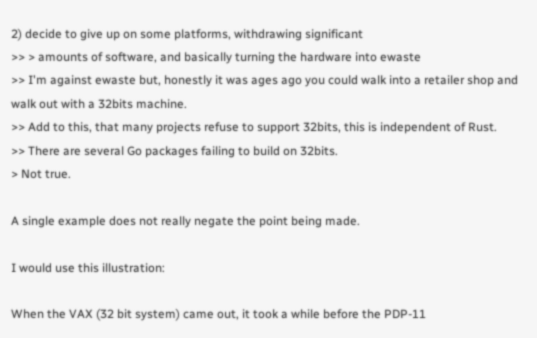2) decide to give up on some platforms, withdrawing significant
>> > amounts of software, and basically turning the hardware into ewaste
>> I'm against ewaste but, honestly it was ages ago you could walk into a retailer shop and walk out with a 32bits machine.
>> Add to this, that many projects refuse to support 32bits, this is independent of Rust.
>> There are several Go packages failing to build on 32bits.
> Not true.

A single example does not really negate the point being made.

I would use this illustration:

When the VAX (32 bit system) came out, it took a while before the PDP-11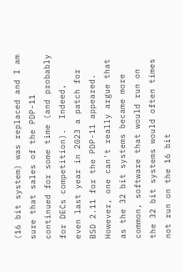(16 bit system) was replaced and I am sure that sales of the PDP-11
continued for some time (and probably for DECs competition).  Indeed,
even last year in 2023 a patch for BSD 2.11 for the PDP-11 appeared.
However, one can't really argue that as the 32 bit systems became more
common, software that would run on the 32 bit systems would often times
not run on the 16 bit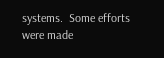systems.  Some efforts were made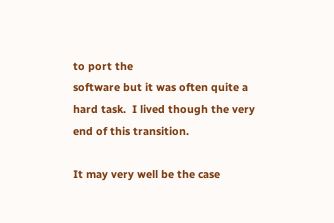to port the
software but it was often quite a hard task.  I lived though the very
end of this transition.

It may very well be the case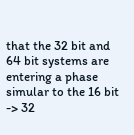that the 32 bit and 64 bit systems are
entering a phase simular to the 16 bit -> 32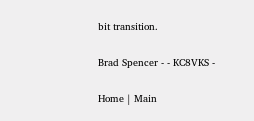bit transition.

Brad Spencer - - KC8VKS -

Home | Main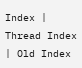Index | Thread Index | Old Index